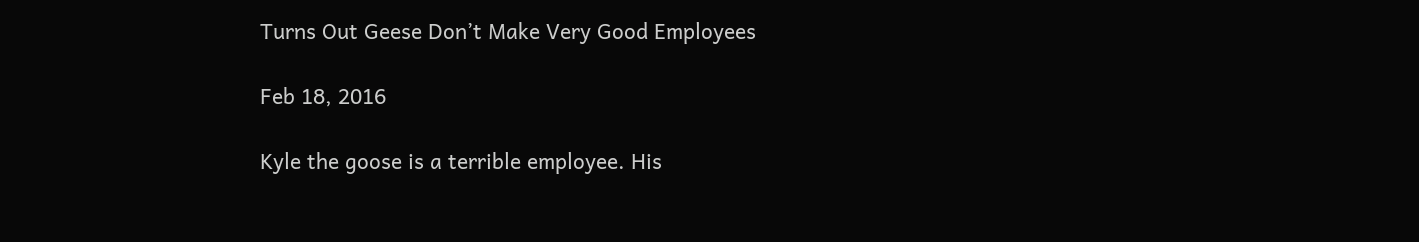Turns Out Geese Don’t Make Very Good Employees

Feb 18, 2016

Kyle the goose is a terrible employee. His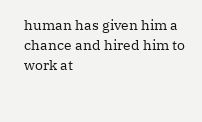human has given him a chance and hired him to work at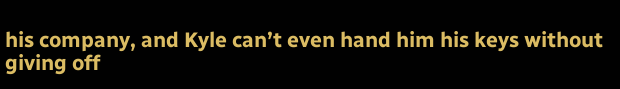his company, and Kyle can’t even hand him his keys without giving off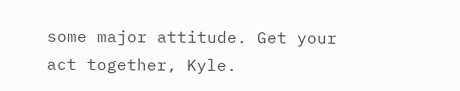some major attitude. Get your act together, Kyle.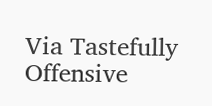Via Tastefully Offensive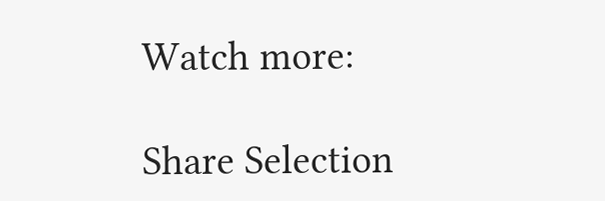Watch more:

Share Selection